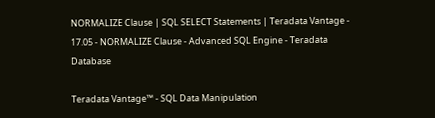NORMALIZE Clause | SQL SELECT Statements | Teradata Vantage - 17.05 - NORMALIZE Clause - Advanced SQL Engine - Teradata Database

Teradata Vantage™ - SQL Data Manipulation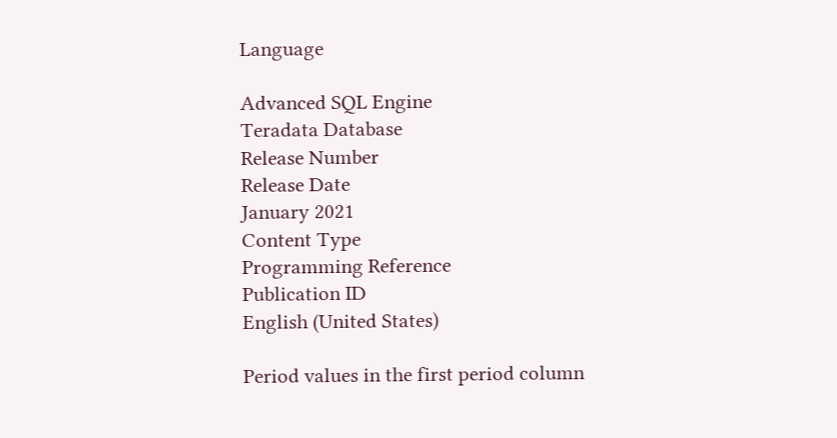Language

Advanced SQL Engine
Teradata Database
Release Number
Release Date
January 2021
Content Type
Programming Reference
Publication ID
English (United States)

Period values in the first period column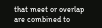that meet or overlap are combined to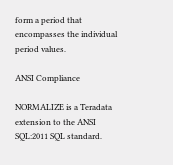form a period that encompasses the individual period values.

ANSI Compliance

NORMALIZE is a Teradata extension to the ANSI SQL:2011 SQL standard.